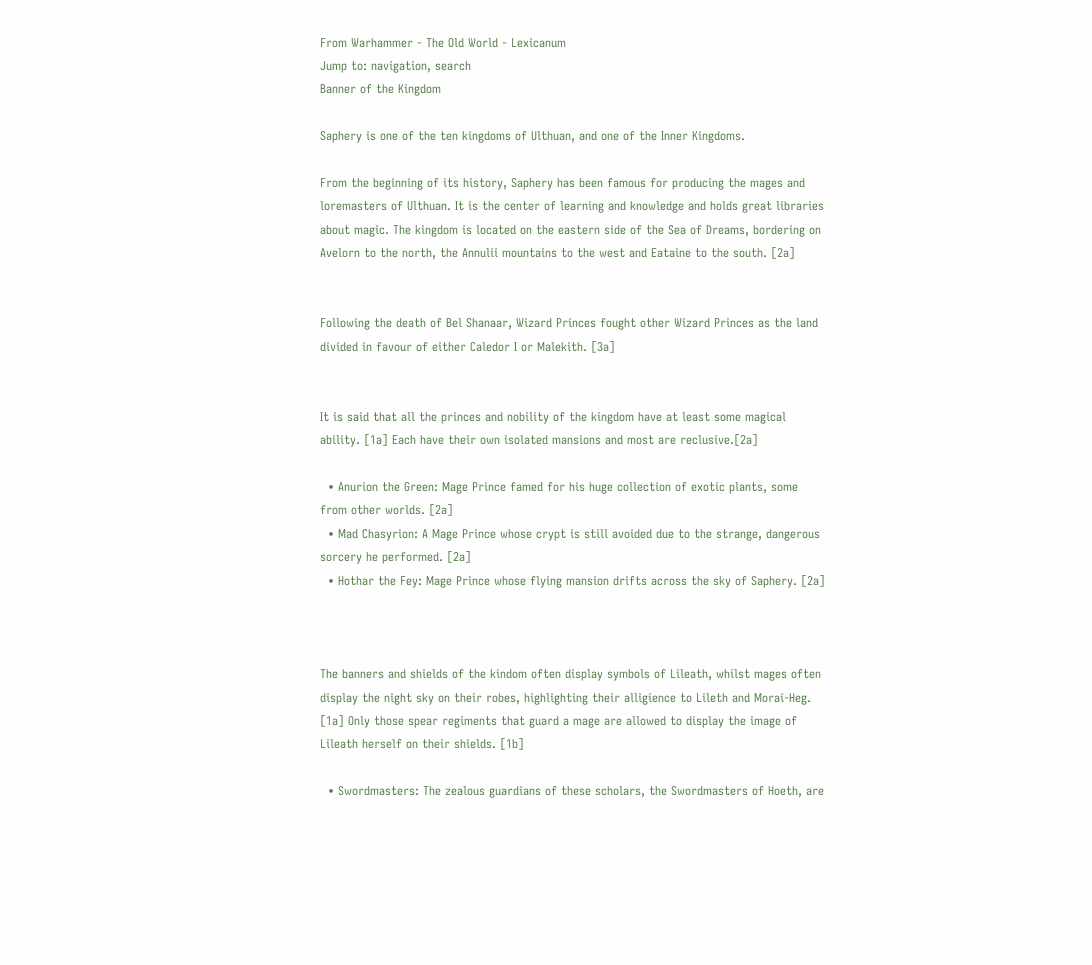From Warhammer - The Old World - Lexicanum
Jump to: navigation, search
Banner of the Kingdom

Saphery is one of the ten kingdoms of Ulthuan, and one of the Inner Kingdoms.

From the beginning of its history, Saphery has been famous for producing the mages and loremasters of Ulthuan. It is the center of learning and knowledge and holds great libraries about magic. The kingdom is located on the eastern side of the Sea of Dreams, bordering on Avelorn to the north, the Annulii mountains to the west and Eataine to the south. [2a]


Following the death of Bel Shanaar, Wizard Princes fought other Wizard Princes as the land divided in favour of either Caledor I or Malekith. [3a]


It is said that all the princes and nobility of the kingdom have at least some magical ability. [1a] Each have their own isolated mansions and most are reclusive.[2a]

  • Anurion the Green: Mage Prince famed for his huge collection of exotic plants, some from other worlds. [2a]
  • Mad Chasyrion: A Mage Prince whose crypt is still avoided due to the strange, dangerous sorcery he performed. [2a]
  • Hothar the Fey: Mage Prince whose flying mansion drifts across the sky of Saphery. [2a]



The banners and shields of the kindom often display symbols of Lileath, whilst mages often display the night sky on their robes, highlighting their alligience to Lileth and Morai-Heg. [1a] Only those spear regiments that guard a mage are allowed to display the image of Lileath herself on their shields. [1b]

  • Swordmasters: The zealous guardians of these scholars, the Swordmasters of Hoeth, are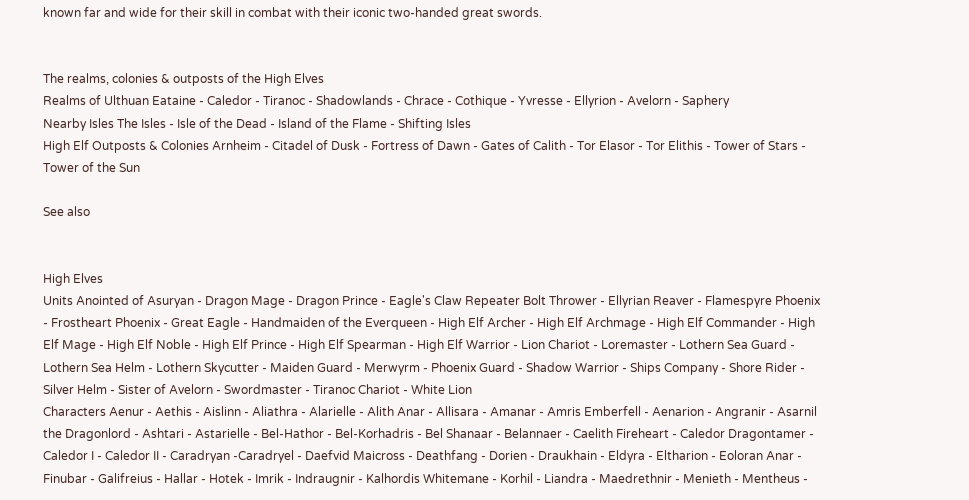known far and wide for their skill in combat with their iconic two-handed great swords.


The realms, colonies & outposts of the High Elves
Realms of Ulthuan Eataine - Caledor - Tiranoc - Shadowlands - Chrace - Cothique - Yvresse - Ellyrion - Avelorn - Saphery
Nearby Isles The Isles - Isle of the Dead - Island of the Flame - Shifting Isles
High Elf Outposts & Colonies Arnheim - Citadel of Dusk - Fortress of Dawn - Gates of Calith - Tor Elasor - Tor Elithis - Tower of Stars - Tower of the Sun

See also


High Elves
Units Anointed of Asuryan - Dragon Mage - Dragon Prince - Eagle's Claw Repeater Bolt Thrower - Ellyrian Reaver - Flamespyre Phoenix - Frostheart Phoenix - Great Eagle - Handmaiden of the Everqueen - High Elf Archer - High Elf Archmage - High Elf Commander - High Elf Mage - High Elf Noble - High Elf Prince - High Elf Spearman - High Elf Warrior - Lion Chariot - Loremaster - Lothern Sea Guard - Lothern Sea Helm - Lothern Skycutter - Maiden Guard - Merwyrm - Phoenix Guard - Shadow Warrior - Ships Company - Shore Rider - Silver Helm - Sister of Avelorn - Swordmaster - Tiranoc Chariot - White Lion
Characters Aenur - Aethis - Aislinn - Aliathra - Alarielle - Alith Anar - Allisara - Amanar - Amris Emberfell - Aenarion - Angranir - Asarnil the Dragonlord - Ashtari - Astarielle - Bel-Hathor - Bel-Korhadris - Bel Shanaar - Belannaer - Caelith Fireheart - Caledor Dragontamer - Caledor I - Caledor II - Caradryan -Caradryel - Daefvid Maicross - Deathfang - Dorien - Draukhain - Eldyra - Eltharion - Eoloran Anar - Finubar - Galifreius - Hallar - Hotek - Imrik - Indraugnir - Kalhordis Whitemane - Korhil - Liandra - Maedrethnir - Menieth - Mentheus -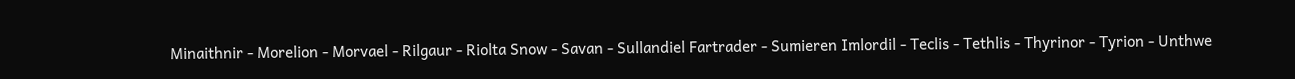Minaithnir - Morelion - Morvael - Rilgaur - Riolta Snow - Savan - Sullandiel Fartrader - Sumieren Imlordil - Teclis - Tethlis - Thyrinor - Tyrion - Unthwe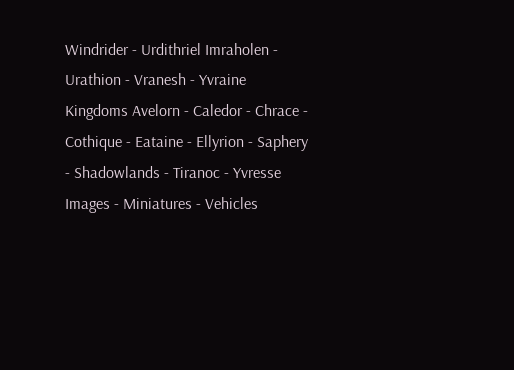Windrider - Urdithriel Imraholen - Urathion - Vranesh - Yvraine
Kingdoms Avelorn - Caledor - Chrace - Cothique - Eataine - Ellyrion - Saphery - Shadowlands - Tiranoc - Yvresse
Images - Miniatures - Vehicles